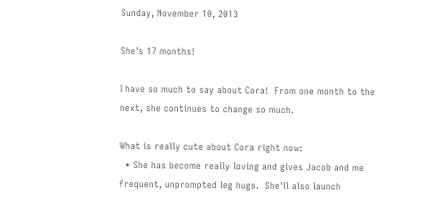Sunday, November 10, 2013

She's 17 months!

I have so much to say about Cora!  From one month to the next, she continues to change so much.

What is really cute about Cora right now:
  • She has become really loving and gives Jacob and me frequent, unprompted leg hugs.  She'll also launch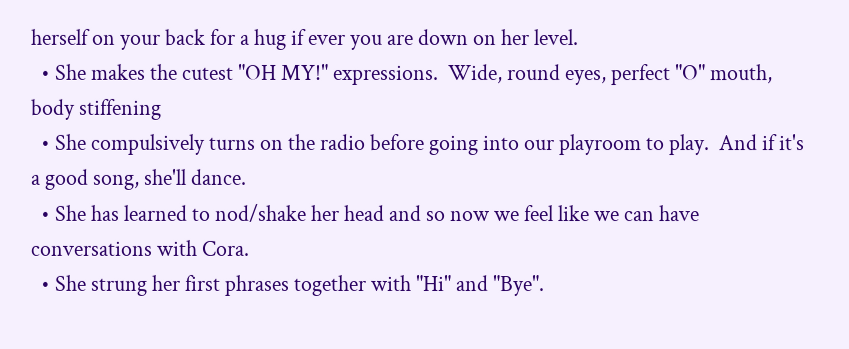herself on your back for a hug if ever you are down on her level.
  • She makes the cutest "OH MY!" expressions.  Wide, round eyes, perfect "O" mouth, body stiffening
  • She compulsively turns on the radio before going into our playroom to play.  And if it's a good song, she'll dance.
  • She has learned to nod/shake her head and so now we feel like we can have conversations with Cora.
  • She strung her first phrases together with "Hi" and "Bye".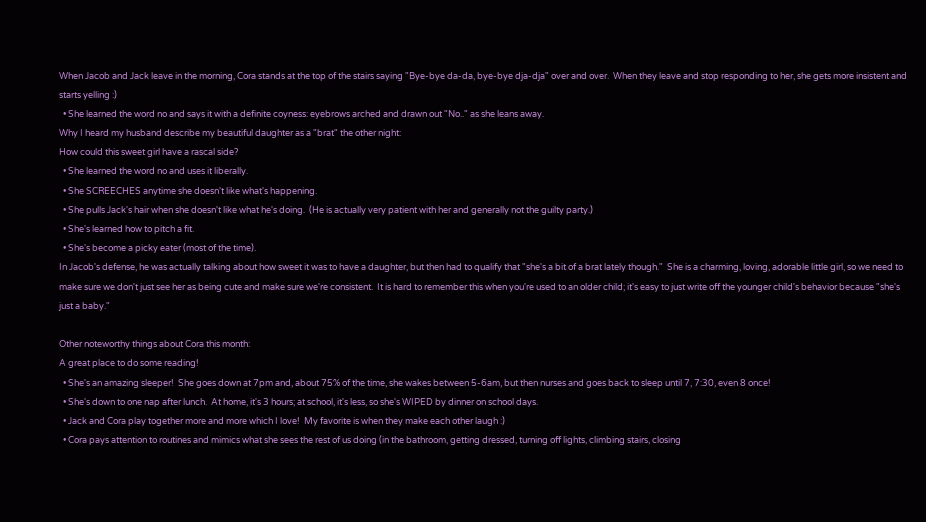When Jacob and Jack leave in the morning, Cora stands at the top of the stairs saying "Bye-bye da-da, bye-bye dja-dja" over and over.  When they leave and stop responding to her, she gets more insistent and starts yelling :)
  • She learned the word no and says it with a definite coyness: eyebrows arched and drawn out "No.." as she leans away.
Why I heard my husband describe my beautiful daughter as a "brat" the other night:
How could this sweet girl have a rascal side?
  • She learned the word no and uses it liberally.
  • She SCREECHES anytime she doesn't like what's happening.
  • She pulls Jack's hair when she doesn't like what he's doing.  (He is actually very patient with her and generally not the guilty party.)
  • She's learned how to pitch a fit.
  • She's become a picky eater (most of the time).
In Jacob's defense, he was actually talking about how sweet it was to have a daughter, but then had to qualify that "she's a bit of a brat lately though."  She is a charming, loving, adorable little girl, so we need to make sure we don't just see her as being cute and make sure we're consistent.  It is hard to remember this when you're used to an older child; it's easy to just write off the younger child's behavior because "she's just a baby."

Other noteworthy things about Cora this month:
A great place to do some reading!
  • She's an amazing sleeper!  She goes down at 7pm and, about 75% of the time, she wakes between 5-6am, but then nurses and goes back to sleep until 7, 7:30, even 8 once!
  • She's down to one nap after lunch.  At home, it's 3 hours; at school, it's less, so she's WIPED by dinner on school days.
  • Jack and Cora play together more and more which I love!  My favorite is when they make each other laugh :)
  • Cora pays attention to routines and mimics what she sees the rest of us doing (in the bathroom, getting dressed, turning off lights, climbing stairs, closing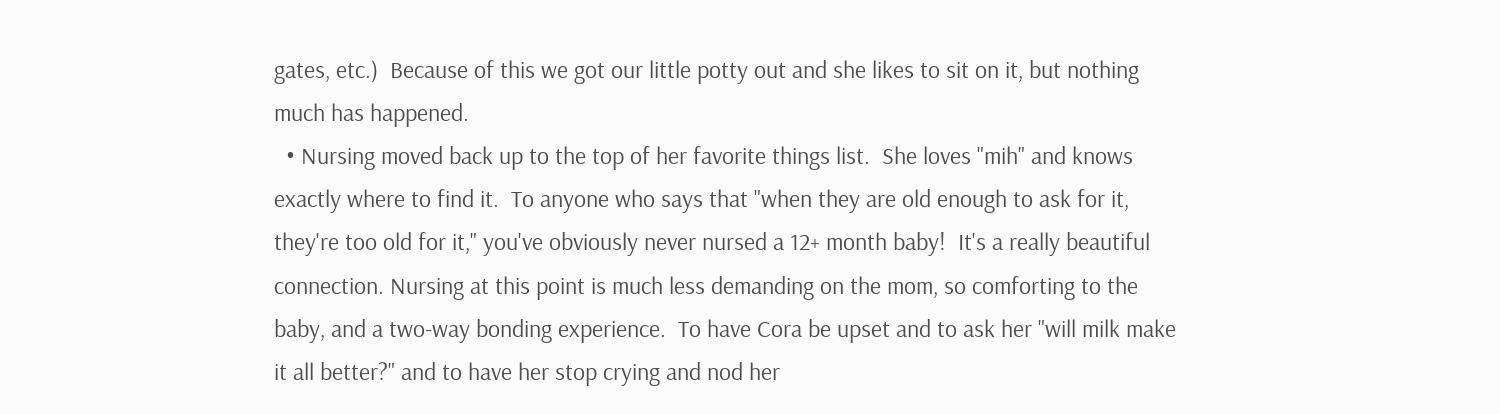gates, etc.)  Because of this we got our little potty out and she likes to sit on it, but nothing much has happened.
  • Nursing moved back up to the top of her favorite things list.  She loves "mih" and knows exactly where to find it.  To anyone who says that "when they are old enough to ask for it, they're too old for it," you've obviously never nursed a 12+ month baby!  It's a really beautiful connection. Nursing at this point is much less demanding on the mom, so comforting to the baby, and a two-way bonding experience.  To have Cora be upset and to ask her "will milk make it all better?" and to have her stop crying and nod her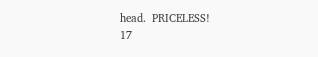head.  PRICELESS!
17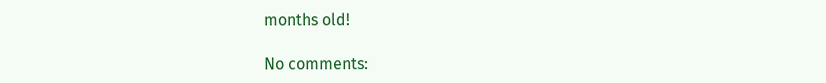months old!

No comments: